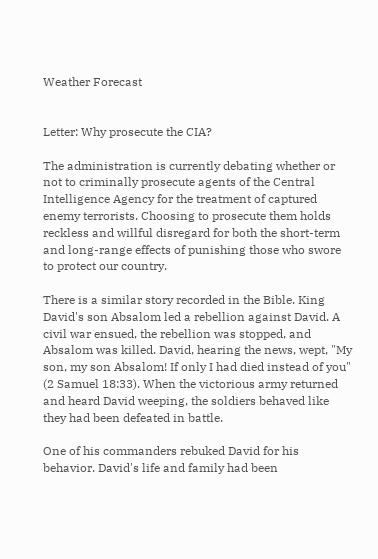Weather Forecast


Letter: Why prosecute the CIA?

The administration is currently debating whether or not to criminally prosecute agents of the Central Intelligence Agency for the treatment of captured enemy terrorists. Choosing to prosecute them holds reckless and willful disregard for both the short-term and long-range effects of punishing those who swore to protect our country.

There is a similar story recorded in the Bible. King David's son Absalom led a rebellion against David. A civil war ensued, the rebellion was stopped, and Absalom was killed. David, hearing the news, wept, "My son, my son Absalom! If only I had died instead of you" (2 Samuel 18:33). When the victorious army returned and heard David weeping, the soldiers behaved like they had been defeated in battle.

One of his commanders rebuked David for his behavior. David's life and family had been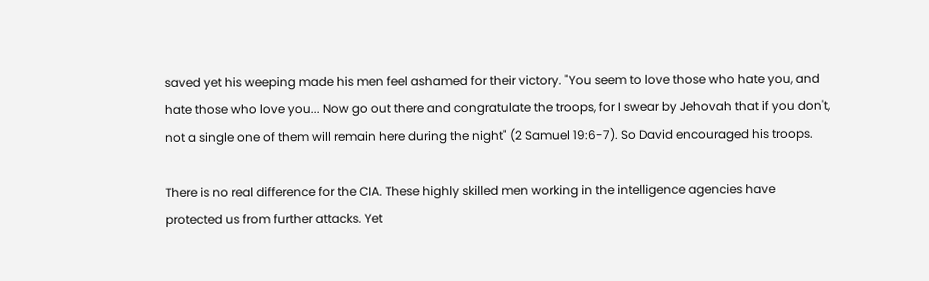saved yet his weeping made his men feel ashamed for their victory. "You seem to love those who hate you, and hate those who love you... Now go out there and congratulate the troops, for I swear by Jehovah that if you don't, not a single one of them will remain here during the night" (2 Samuel 19:6-7). So David encouraged his troops.

There is no real difference for the CIA. These highly skilled men working in the intelligence agencies have protected us from further attacks. Yet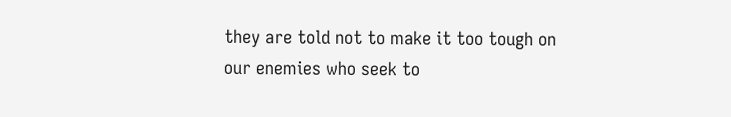they are told not to make it too tough on our enemies who seek to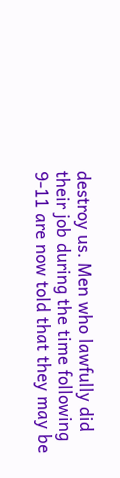destroy us. Men who lawfully did their job during the time following 9-11 are now told that they may be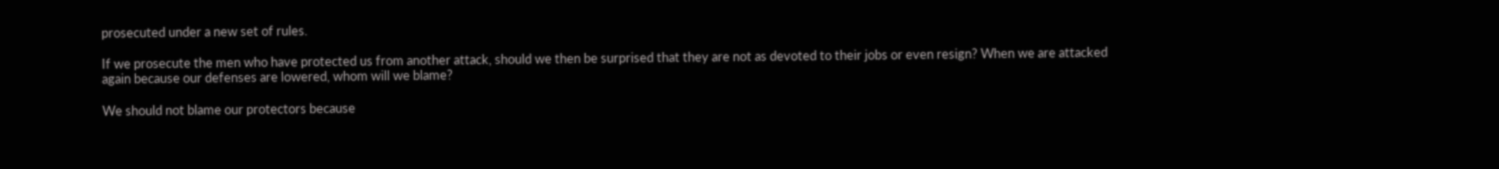prosecuted under a new set of rules.

If we prosecute the men who have protected us from another attack, should we then be surprised that they are not as devoted to their jobs or even resign? When we are attacked again because our defenses are lowered, whom will we blame?

We should not blame our protectors because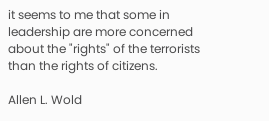it seems to me that some in leadership are more concerned about the "rights" of the terrorists than the rights of citizens.

Allen L. Wold